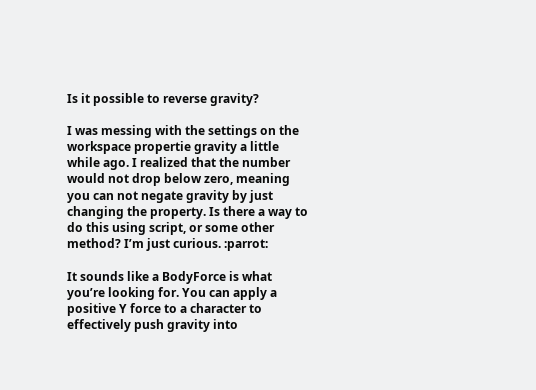Is it possible to reverse gravity?

I was messing with the settings on the workspace propertie gravity a little while ago. I realized that the number would not drop below zero, meaning you can not negate gravity by just changing the property. Is there a way to do this using script, or some other method? I’m just curious. :parrot:

It sounds like a BodyForce is what you’re looking for. You can apply a positive Y force to a character to effectively push gravity into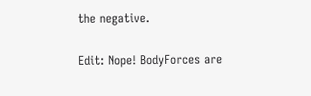the negative.

Edit: Nope! BodyForces are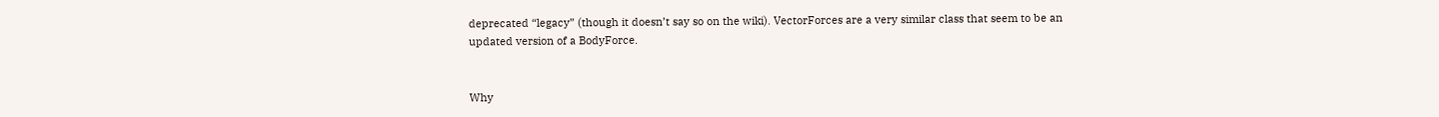deprecated “legacy” (though it doesn’t say so on the wiki). VectorForces are a very similar class that seem to be an updated version of a BodyForce.


Why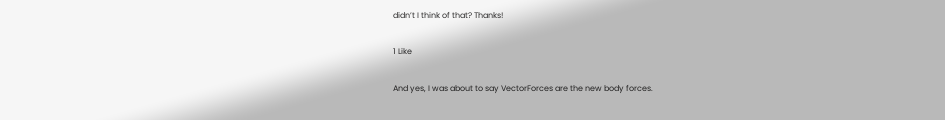didn’t I think of that? Thanks!

1 Like

And yes, I was about to say VectorForces are the new body forces.